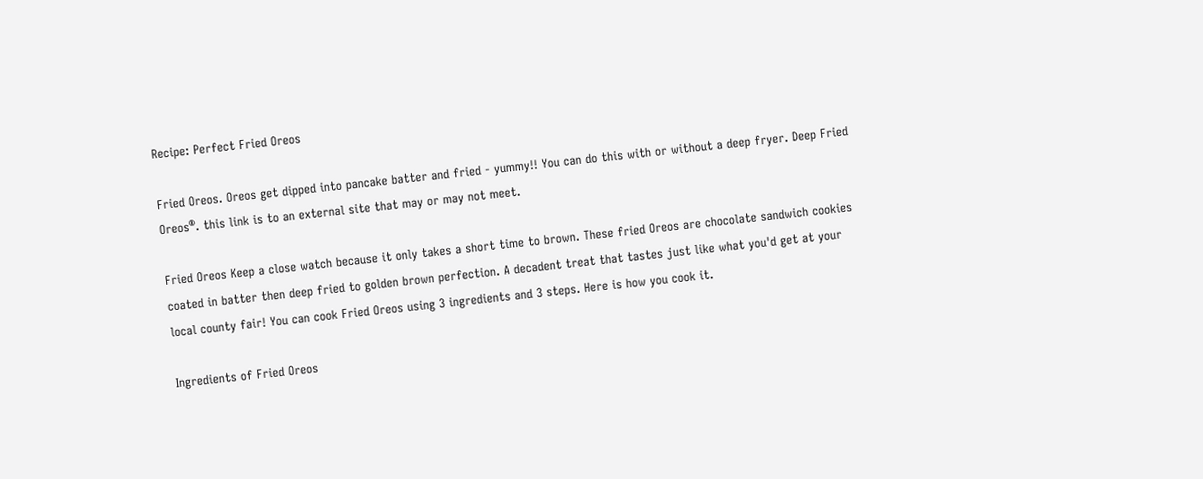Recipe: Perfect Fried Oreos

Fried Oreos. Oreos get dipped into pancake batter and fried - yummy!! You can do this with or without a deep fryer. Deep Fried Oreos®. this link is to an external site that may or may not meet.

Fried Oreos Keep a close watch because it only takes a short time to brown. These fried Oreos are chocolate sandwich cookies coated in batter then deep fried to golden brown perfection. A decadent treat that tastes just like what you'd get at your local county fair! You can cook Fried Oreos using 3 ingredients and 3 steps. Here is how you cook it.

Ingredients of Fried Oreos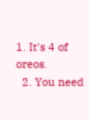1. It's 4 of oreos.
  2. You need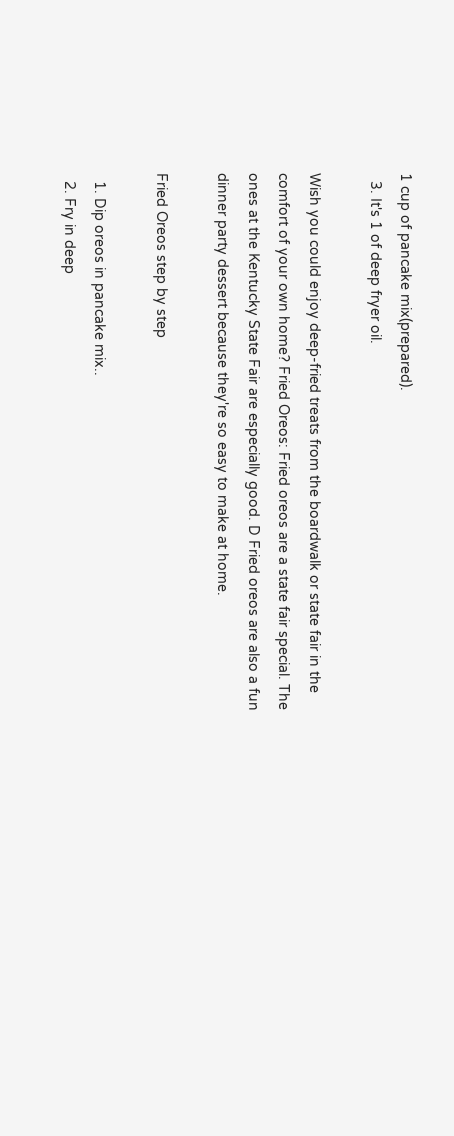1 cup of pancake mix(prepared).
  3. It's 1 of deep fryer oil.

Wish you could enjoy deep-fried treats from the boardwalk or state fair in the comfort of your own home? Fried Oreos: Fried oreos are a state fair special. The ones at the Kentucky State Fair are especially good. D Fried oreos are also a fun dinner party dessert because they're so easy to make at home.

Fried Oreos step by step

  1. Dip oreos in pancake mix..
  2. Fry in deep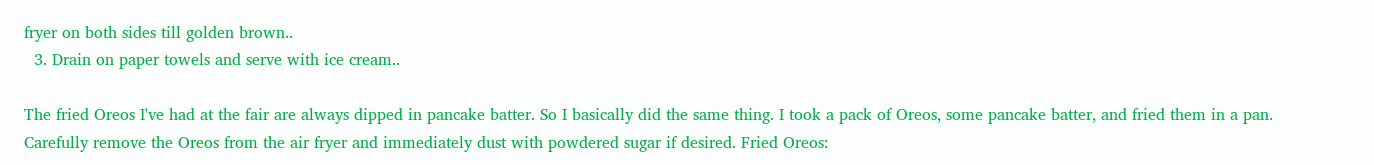fryer on both sides till golden brown..
  3. Drain on paper towels and serve with ice cream..

The fried Oreos I've had at the fair are always dipped in pancake batter. So I basically did the same thing. I took a pack of Oreos, some pancake batter, and fried them in a pan. Carefully remove the Oreos from the air fryer and immediately dust with powdered sugar if desired. Fried Oreos: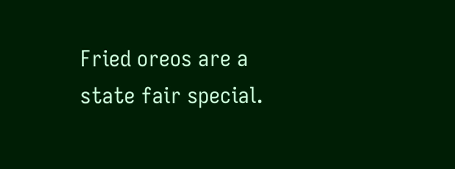Fried oreos are a state fair special.